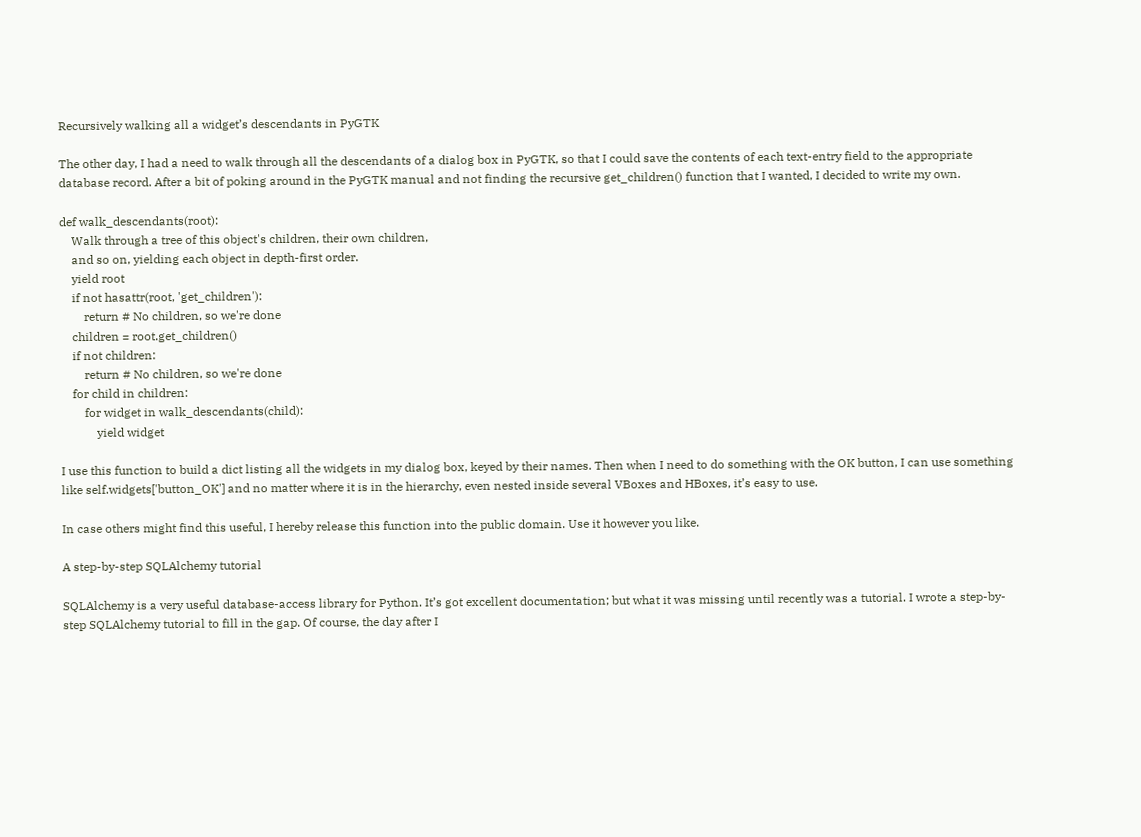Recursively walking all a widget’s descendants in PyGTK

The other day, I had a need to walk through all the descendants of a dialog box in PyGTK, so that I could save the contents of each text-entry field to the appropriate database record. After a bit of poking around in the PyGTK manual and not finding the recursive get_children() function that I wanted, I decided to write my own.

def walk_descendants(root):
    Walk through a tree of this object's children, their own children,
    and so on, yielding each object in depth-first order.
    yield root
    if not hasattr(root, 'get_children'):
        return # No children, so we're done
    children = root.get_children()
    if not children:
        return # No children, so we're done
    for child in children:
        for widget in walk_descendants(child):
            yield widget

I use this function to build a dict listing all the widgets in my dialog box, keyed by their names. Then when I need to do something with the OK button, I can use something like self.widgets['button_OK'] and no matter where it is in the hierarchy, even nested inside several VBoxes and HBoxes, it’s easy to use.

In case others might find this useful, I hereby release this function into the public domain. Use it however you like.

A step-by-step SQLAlchemy tutorial

SQLAlchemy is a very useful database-access library for Python. It’s got excellent documentation; but what it was missing until recently was a tutorial. I wrote a step-by-step SQLAlchemy tutorial to fill in the gap. Of course, the day after I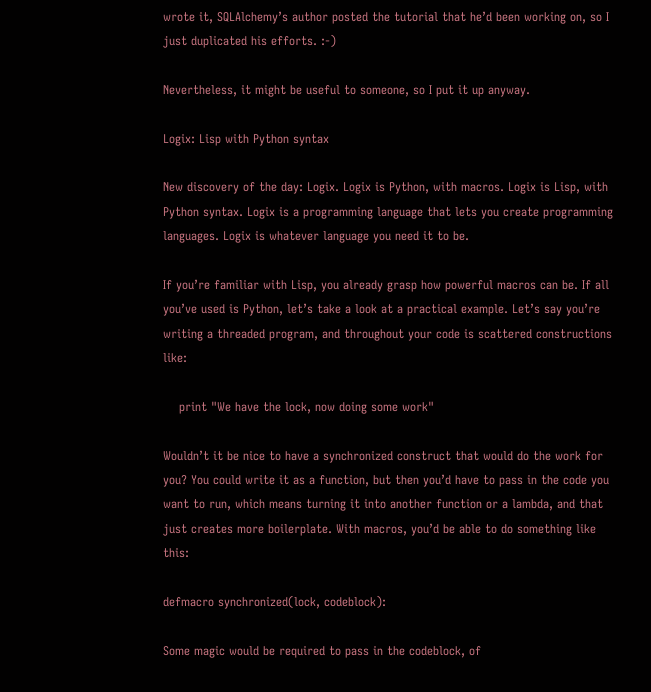wrote it, SQLAlchemy’s author posted the tutorial that he’d been working on, so I just duplicated his efforts. :-)

Nevertheless, it might be useful to someone, so I put it up anyway.

Logix: Lisp with Python syntax

New discovery of the day: Logix. Logix is Python, with macros. Logix is Lisp, with Python syntax. Logix is a programming language that lets you create programming languages. Logix is whatever language you need it to be.

If you’re familiar with Lisp, you already grasp how powerful macros can be. If all you’ve used is Python, let’s take a look at a practical example. Let’s say you’re writing a threaded program, and throughout your code is scattered constructions like:

    print "We have the lock, now doing some work"

Wouldn’t it be nice to have a synchronized construct that would do the work for you? You could write it as a function, but then you’d have to pass in the code you want to run, which means turning it into another function or a lambda, and that just creates more boilerplate. With macros, you’d be able to do something like this:

defmacro synchronized(lock, codeblock):

Some magic would be required to pass in the codeblock, of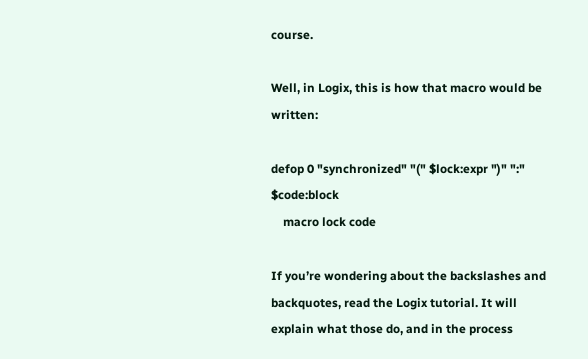course.

Well, in Logix, this is how that macro would be written:

defop 0 "synchronized" "(" $lock:expr ")" ":" $code:block
    macro lock code

If you’re wondering about the backslashes and backquotes, read the Logix tutorial. It will explain what those do, and in the process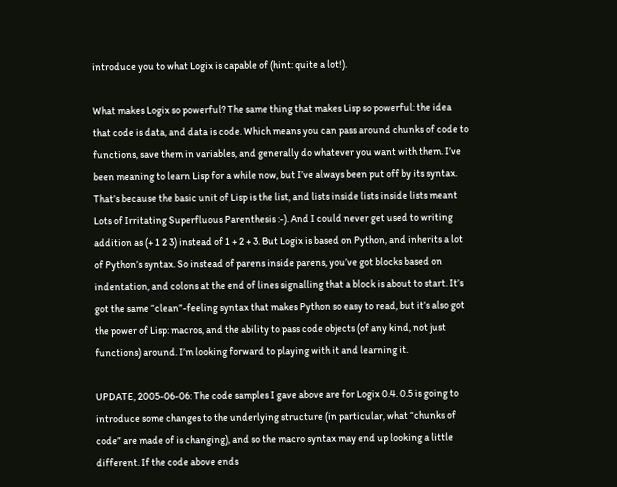introduce you to what Logix is capable of (hint: quite a lot!).

What makes Logix so powerful? The same thing that makes Lisp so powerful: the idea that code is data, and data is code. Which means you can pass around chunks of code to functions, save them in variables, and generally do whatever you want with them. I’ve been meaning to learn Lisp for a while now, but I’ve always been put off by its syntax. That’s because the basic unit of Lisp is the list, and lists inside lists inside lists meant Lots of Irritating Superfluous Parenthesis :-). And I could never get used to writing addition as (+ 1 2 3) instead of 1 + 2 + 3. But Logix is based on Python, and inherits a lot of Python’s syntax. So instead of parens inside parens, you’ve got blocks based on indentation, and colons at the end of lines signalling that a block is about to start. It’s got the same “clean”-feeling syntax that makes Python so easy to read, but it’s also got the power of Lisp: macros, and the ability to pass code objects (of any kind, not just functions) around. I’m looking forward to playing with it and learning it.

UPDATE, 2005-06-06: The code samples I gave above are for Logix 0.4. 0.5 is going to introduce some changes to the underlying structure (in particular, what “chunks of code” are made of is changing), and so the macro syntax may end up looking a little different. If the code above ends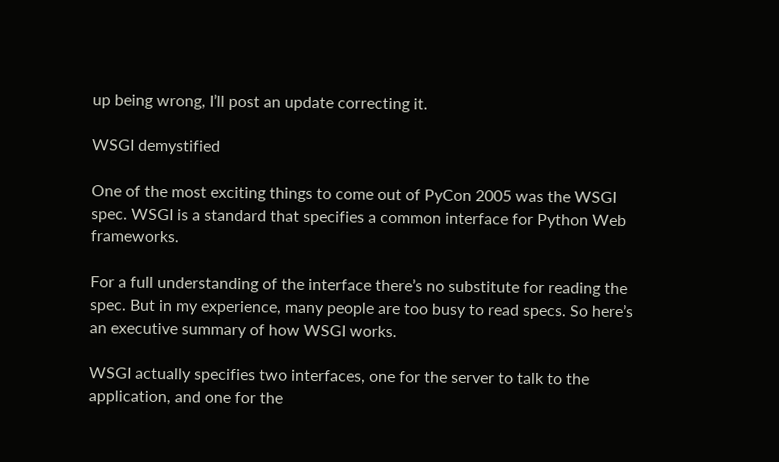up being wrong, I’ll post an update correcting it.

WSGI demystified

One of the most exciting things to come out of PyCon 2005 was the WSGI spec. WSGI is a standard that specifies a common interface for Python Web frameworks.

For a full understanding of the interface there’s no substitute for reading the spec. But in my experience, many people are too busy to read specs. So here’s an executive summary of how WSGI works.

WSGI actually specifies two interfaces, one for the server to talk to the application, and one for the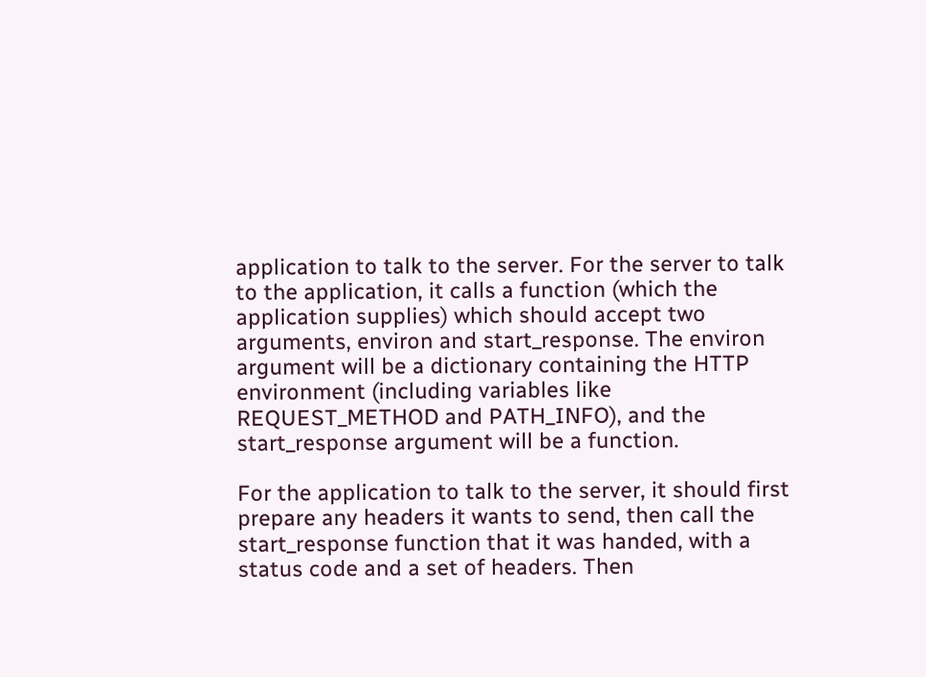application to talk to the server. For the server to talk to the application, it calls a function (which the application supplies) which should accept two arguments, environ and start_response. The environ argument will be a dictionary containing the HTTP environment (including variables like REQUEST_METHOD and PATH_INFO), and the start_response argument will be a function.

For the application to talk to the server, it should first prepare any headers it wants to send, then call the start_response function that it was handed, with a status code and a set of headers. Then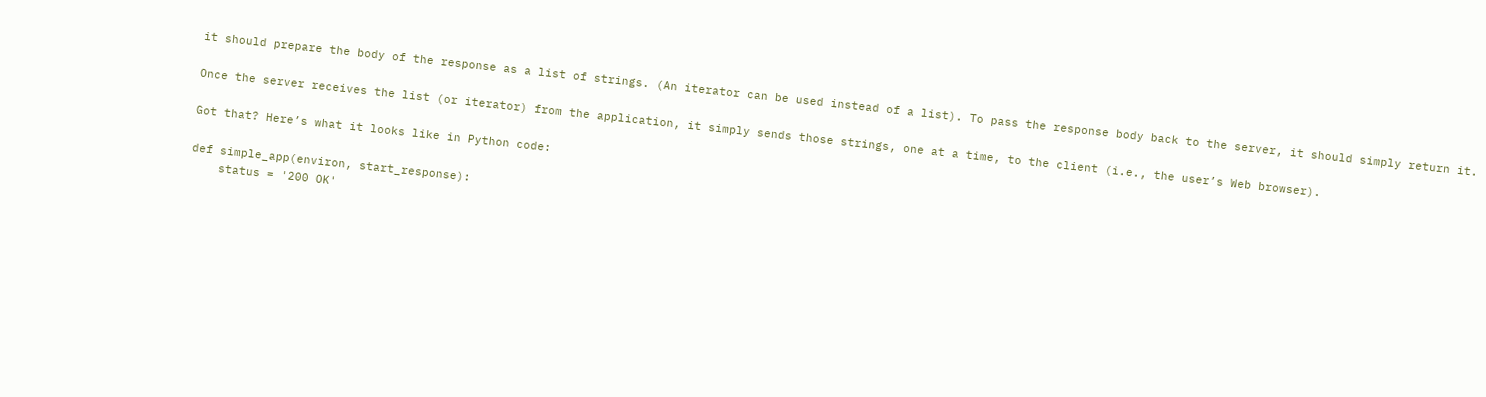it should prepare the body of the response as a list of strings. (An iterator can be used instead of a list). To pass the response body back to the server, it should simply return it.

Once the server receives the list (or iterator) from the application, it simply sends those strings, one at a time, to the client (i.e., the user’s Web browser).

Got that? Here’s what it looks like in Python code:

def simple_app(environ, start_response):
    status = '200 OK'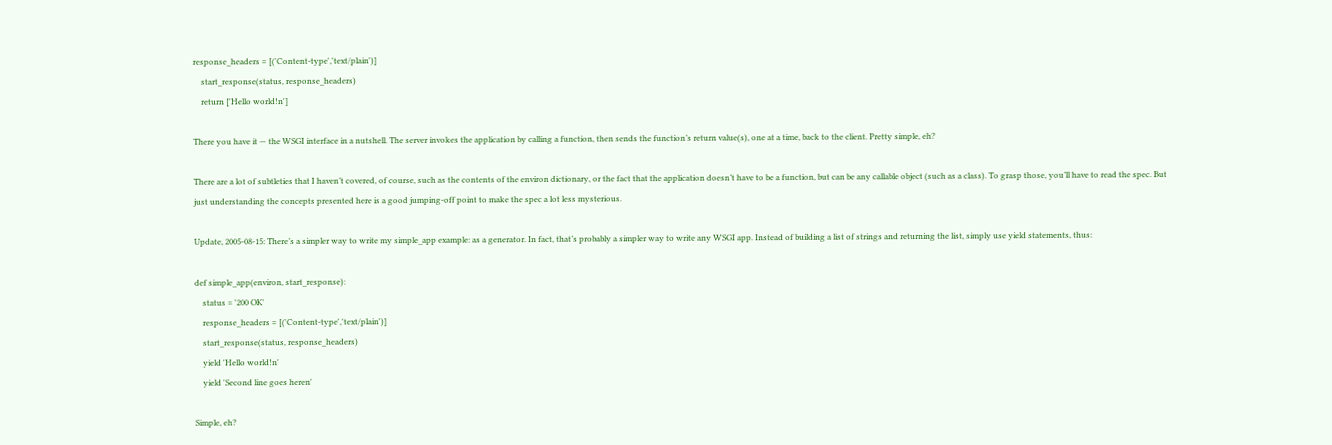response_headers = [('Content-type','text/plain')]
    start_response(status, response_headers)
    return ['Hello world!n']

There you have it — the WSGI interface in a nutshell. The server invokes the application by calling a function, then sends the function’s return value(s), one at a time, back to the client. Pretty simple, eh?

There are a lot of subtleties that I haven’t covered, of course, such as the contents of the environ dictionary, or the fact that the application doesn’t have to be a function, but can be any callable object (such as a class). To grasp those, you’ll have to read the spec. But just understanding the concepts presented here is a good jumping-off point to make the spec a lot less mysterious.

Update, 2005-08-15: There’s a simpler way to write my simple_app example: as a generator. In fact, that’s probably a simpler way to write any WSGI app. Instead of building a list of strings and returning the list, simply use yield statements, thus:

def simple_app(environ, start_response):
    status = '200 OK'
    response_headers = [('Content-type','text/plain')]
    start_response(status, response_headers)
    yield 'Hello world!n'
    yield 'Second line goes heren'

Simple, eh?